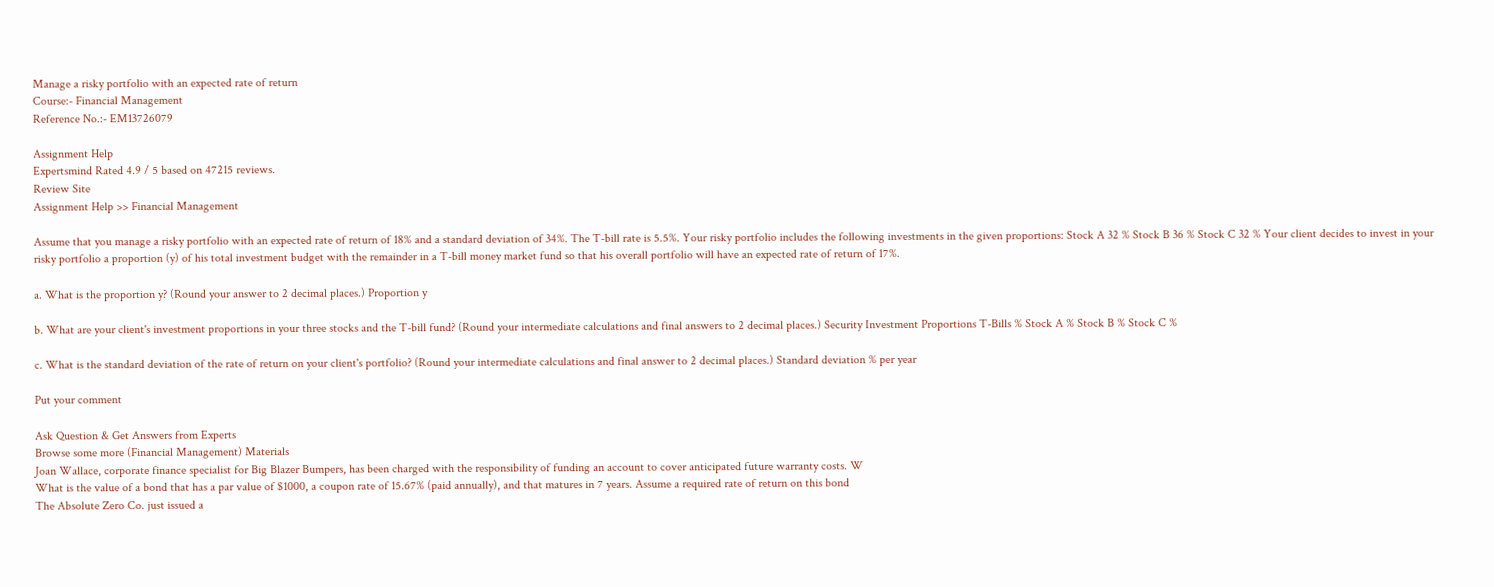Manage a risky portfolio with an expected rate of return
Course:- Financial Management
Reference No.:- EM13726079

Assignment Help
Expertsmind Rated 4.9 / 5 based on 47215 reviews.
Review Site
Assignment Help >> Financial Management

Assume that you manage a risky portfolio with an expected rate of return of 18% and a standard deviation of 34%. The T-bill rate is 5.5%. Your risky portfolio includes the following investments in the given proportions: Stock A 32 % Stock B 36 % Stock C 32 % Your client decides to invest in your risky portfolio a proportion (y) of his total investment budget with the remainder in a T-bill money market fund so that his overall portfolio will have an expected rate of return of 17%.

a. What is the proportion y? (Round your answer to 2 decimal places.) Proportion y

b. What are your client's investment proportions in your three stocks and the T-bill fund? (Round your intermediate calculations and final answers to 2 decimal places.) Security Investment Proportions T-Bills % Stock A % Stock B % Stock C %

c. What is the standard deviation of the rate of return on your client's portfolio? (Round your intermediate calculations and final answer to 2 decimal places.) Standard deviation % per year

Put your comment

Ask Question & Get Answers from Experts
Browse some more (Financial Management) Materials
Joan Wallace, corporate finance specialist for Big Blazer Bumpers, has been charged with the responsibility of funding an account to cover anticipated future warranty costs. W
What is the value of a bond that has a par value of $1000, a coupon rate of 15.67% (paid annually), and that matures in 7 years. Assume a required rate of return on this bond
The Absolute Zero Co. just issued a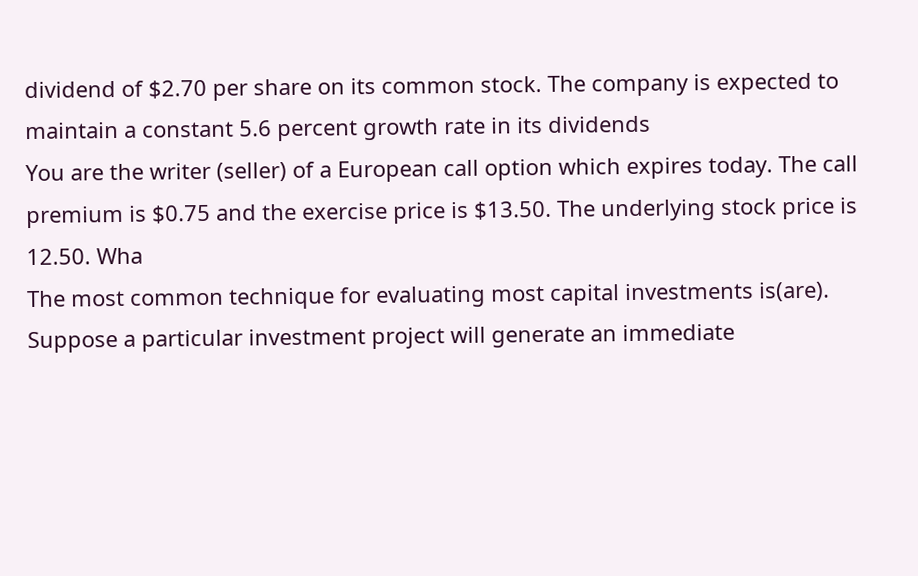dividend of $2.70 per share on its common stock. The company is expected to maintain a constant 5.6 percent growth rate in its dividends
You are the writer (seller) of a European call option which expires today. The call premium is $0.75 and the exercise price is $13.50. The underlying stock price is 12.50. Wha
The most common technique for evaluating most capital investments is(are). Suppose a particular investment project will generate an immediate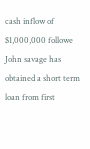cash inflow of $1,000,000 followe
John savage has obtained a short term loan from first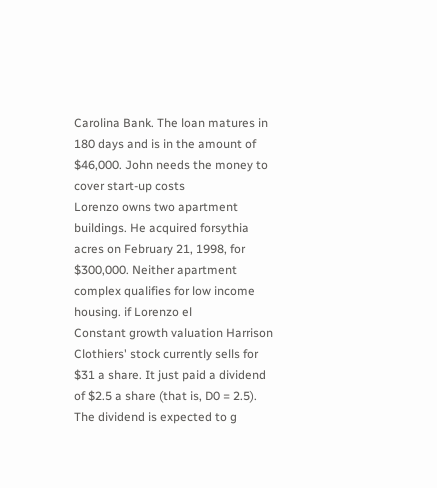Carolina Bank. The loan matures in 180 days and is in the amount of $46,000. John needs the money to cover start-up costs
Lorenzo owns two apartment buildings. He acquired forsythia acres on February 21, 1998, for $300,000. Neither apartment complex qualifies for low income housing. if Lorenzo el
Constant growth valuation Harrison Clothiers' stock currently sells for $31 a share. It just paid a dividend of $2.5 a share (that is, D0 = 2.5). The dividend is expected to g